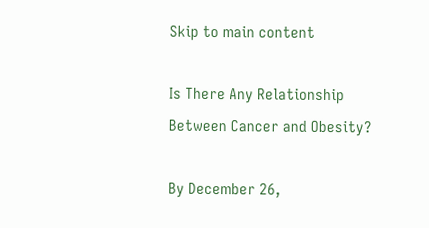Skip to main content

Is There Any Relationship Between Cancer and Obesity?

By December 26,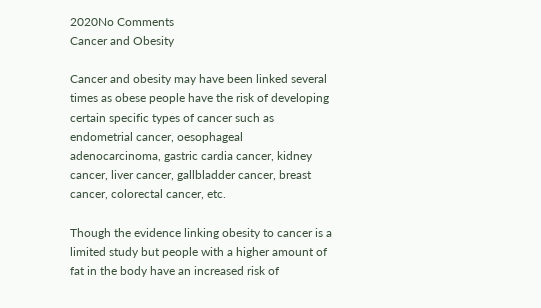2020No Comments
Cancer and Obesity

Cancer and obesity may have been linked several times as obese people have the risk of developing certain specific types of cancer such as endometrial cancer, oesophageal adenocarcinoma, gastric cardia cancer, kidney cancer, liver cancer, gallbladder cancer, breast cancer, colorectal cancer, etc.

Though the evidence linking obesity to cancer is a limited study but people with a higher amount of fat in the body have an increased risk of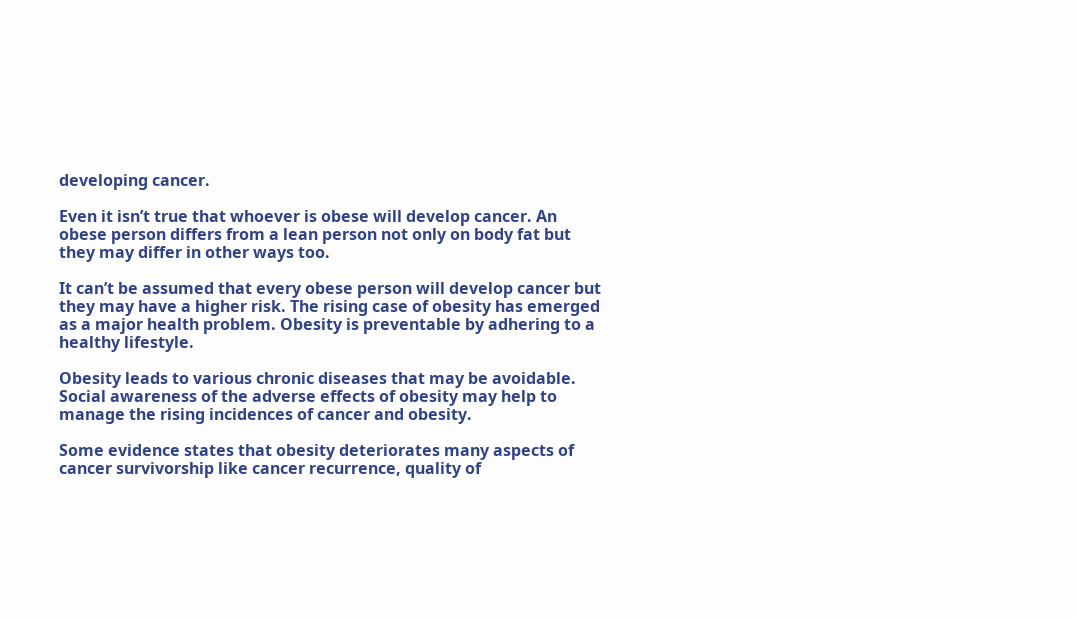developing cancer.

Even it isn’t true that whoever is obese will develop cancer. An obese person differs from a lean person not only on body fat but they may differ in other ways too.

It can’t be assumed that every obese person will develop cancer but they may have a higher risk. The rising case of obesity has emerged as a major health problem. Obesity is preventable by adhering to a healthy lifestyle.

Obesity leads to various chronic diseases that may be avoidable. Social awareness of the adverse effects of obesity may help to manage the rising incidences of cancer and obesity.

Some evidence states that obesity deteriorates many aspects of cancer survivorship like cancer recurrence, quality of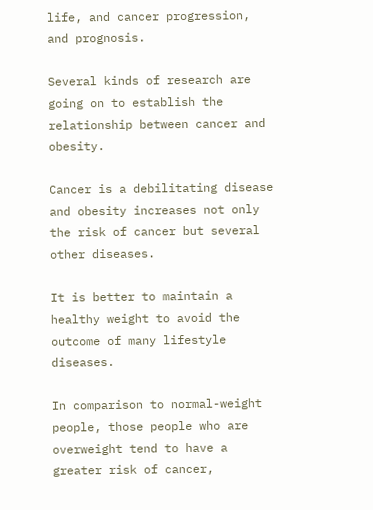life, and cancer progression, and prognosis.

Several kinds of research are going on to establish the relationship between cancer and obesity.

Cancer is a debilitating disease and obesity increases not only the risk of cancer but several other diseases.

It is better to maintain a healthy weight to avoid the outcome of many lifestyle diseases.

In comparison to normal-weight people, those people who are overweight tend to have a greater risk of cancer,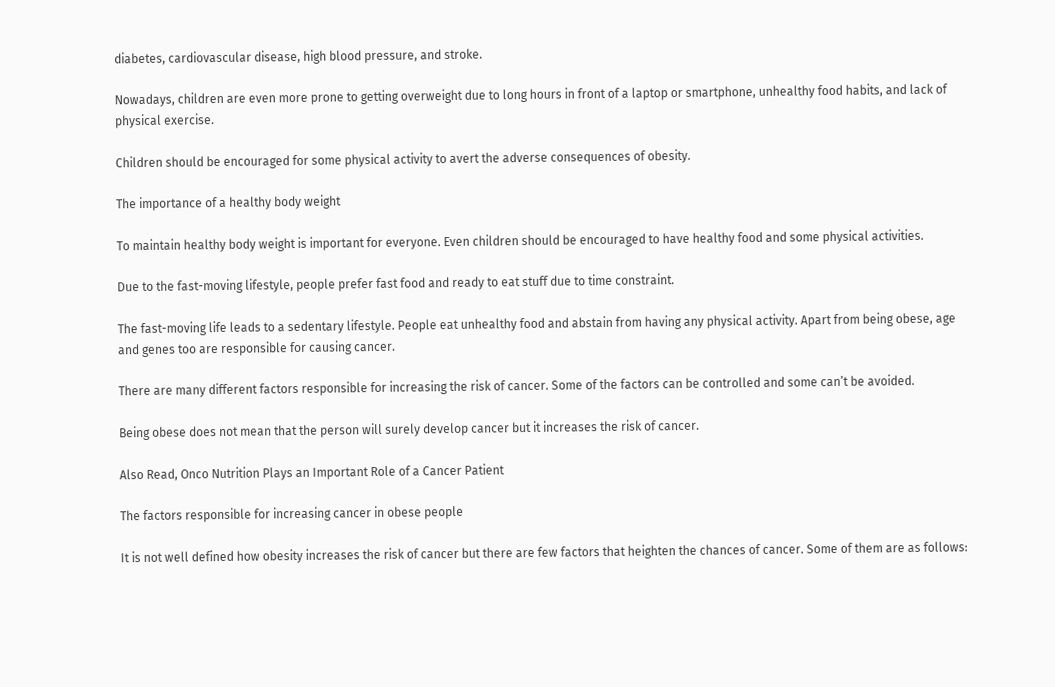diabetes, cardiovascular disease, high blood pressure, and stroke.

Nowadays, children are even more prone to getting overweight due to long hours in front of a laptop or smartphone, unhealthy food habits, and lack of physical exercise.

Children should be encouraged for some physical activity to avert the adverse consequences of obesity.

The importance of a healthy body weight

To maintain healthy body weight is important for everyone. Even children should be encouraged to have healthy food and some physical activities.

Due to the fast-moving lifestyle, people prefer fast food and ready to eat stuff due to time constraint.

The fast-moving life leads to a sedentary lifestyle. People eat unhealthy food and abstain from having any physical activity. Apart from being obese, age and genes too are responsible for causing cancer.

There are many different factors responsible for increasing the risk of cancer. Some of the factors can be controlled and some can’t be avoided.

Being obese does not mean that the person will surely develop cancer but it increases the risk of cancer.

Also Read, Onco Nutrition Plays an Important Role of a Cancer Patient

The factors responsible for increasing cancer in obese people

It is not well defined how obesity increases the risk of cancer but there are few factors that heighten the chances of cancer. Some of them are as follows: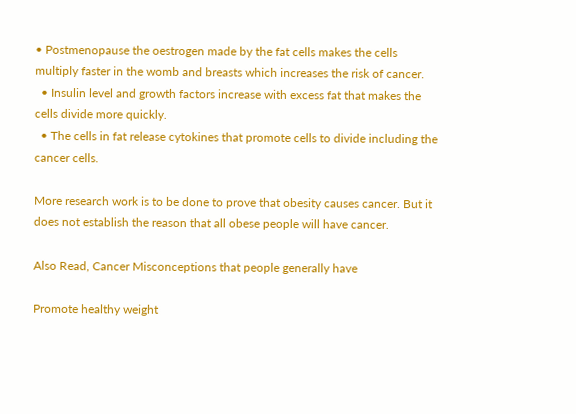• Postmenopause the oestrogen made by the fat cells makes the cells multiply faster in the womb and breasts which increases the risk of cancer.
  • Insulin level and growth factors increase with excess fat that makes the cells divide more quickly.
  • The cells in fat release cytokines that promote cells to divide including the cancer cells.

More research work is to be done to prove that obesity causes cancer. But it does not establish the reason that all obese people will have cancer.

Also Read, Cancer Misconceptions that people generally have

Promote healthy weight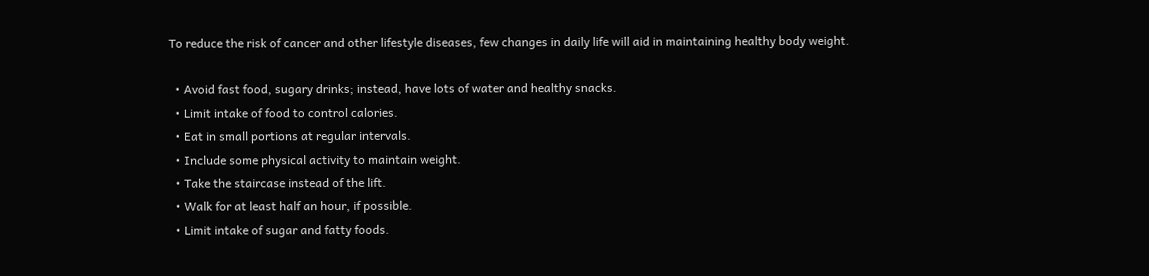To reduce the risk of cancer and other lifestyle diseases, few changes in daily life will aid in maintaining healthy body weight.

  • Avoid fast food, sugary drinks; instead, have lots of water and healthy snacks.
  • Limit intake of food to control calories.
  • Eat in small portions at regular intervals.
  • Include some physical activity to maintain weight.
  • Take the staircase instead of the lift.
  • Walk for at least half an hour, if possible.
  • Limit intake of sugar and fatty foods.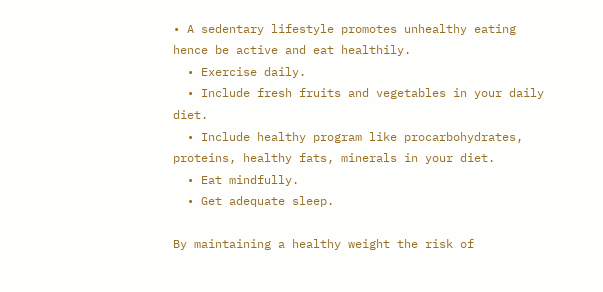• A sedentary lifestyle promotes unhealthy eating hence be active and eat healthily.
  • Exercise daily.
  • Include fresh fruits and vegetables in your daily diet.
  • Include healthy program like procarbohydrates, proteins, healthy fats, minerals in your diet.
  • Eat mindfully.
  • Get adequate sleep.

By maintaining a healthy weight the risk of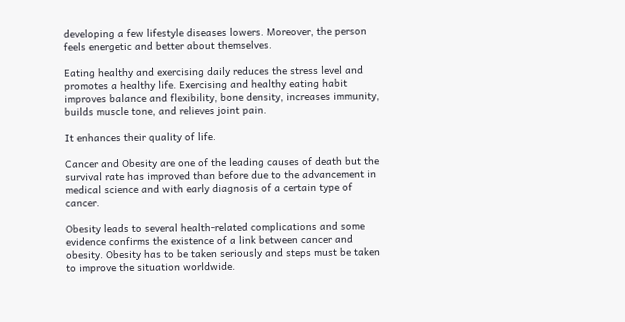developing a few lifestyle diseases lowers. Moreover, the person feels energetic and better about themselves.

Eating healthy and exercising daily reduces the stress level and promotes a healthy life. Exercising and healthy eating habit improves balance and flexibility, bone density, increases immunity, builds muscle tone, and relieves joint pain.

It enhances their quality of life.

Cancer and Obesity are one of the leading causes of death but the survival rate has improved than before due to the advancement in medical science and with early diagnosis of a certain type of cancer.

Obesity leads to several health-related complications and some evidence confirms the existence of a link between cancer and obesity. Obesity has to be taken seriously and steps must be taken to improve the situation worldwide.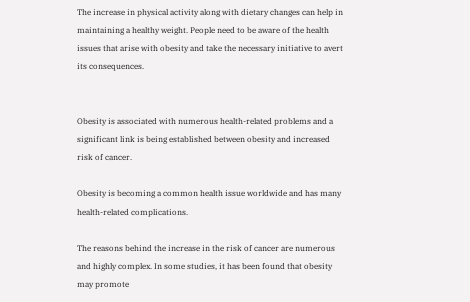The increase in physical activity along with dietary changes can help in maintaining a healthy weight. People need to be aware of the health issues that arise with obesity and take the necessary initiative to avert its consequences.


Obesity is associated with numerous health-related problems and a significant link is being established between obesity and increased risk of cancer.

Obesity is becoming a common health issue worldwide and has many health-related complications.

The reasons behind the increase in the risk of cancer are numerous and highly complex. In some studies, it has been found that obesity may promote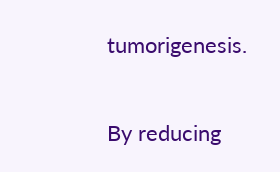tumorigenesis.

By reducing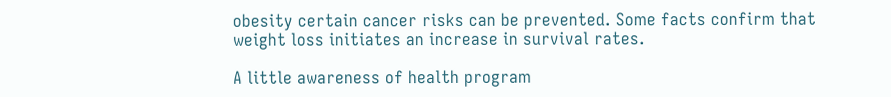obesity certain cancer risks can be prevented. Some facts confirm that weight loss initiates an increase in survival rates.

A little awareness of health program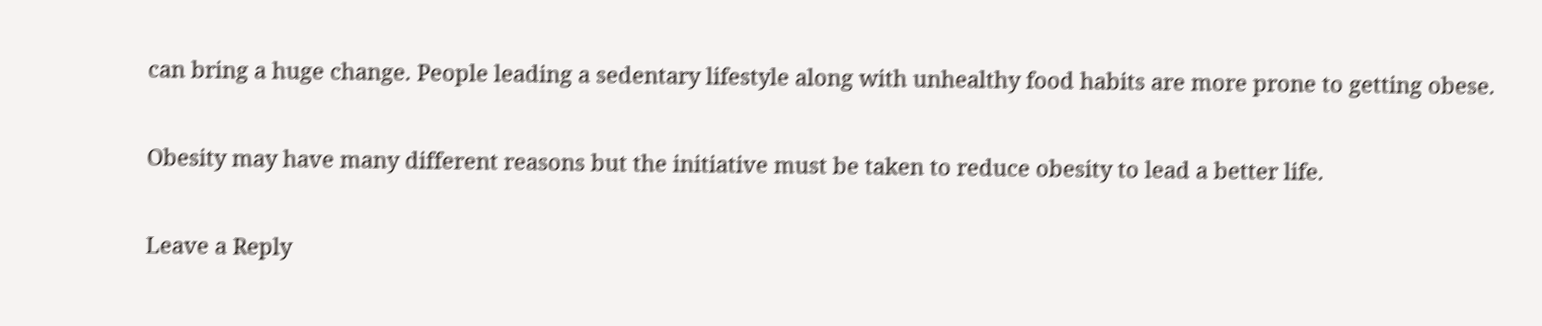can bring a huge change. People leading a sedentary lifestyle along with unhealthy food habits are more prone to getting obese.

Obesity may have many different reasons but the initiative must be taken to reduce obesity to lead a better life.

Leave a Reply